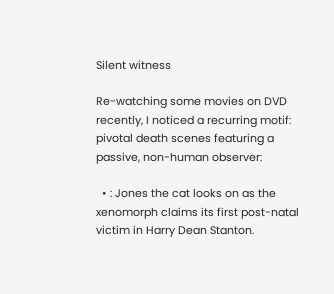Silent witness

Re-watching some movies on DVD recently, I noticed a recurring motif: pivotal death scenes featuring a passive, non-human observer:

  • : Jones the cat looks on as the xenomorph claims its first post-natal victim in Harry Dean Stanton.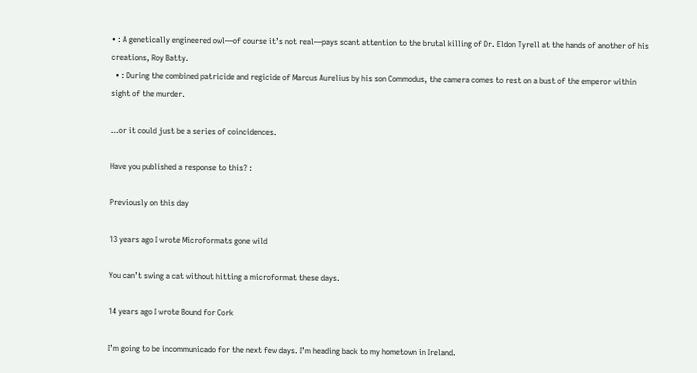• : A genetically engineered owl—of course it’s not real—pays scant attention to the brutal killing of Dr. Eldon Tyrell at the hands of another of his creations, Roy Batty.
  • : During the combined patricide and regicide of Marcus Aurelius by his son Commodus, the camera comes to rest on a bust of the emperor within sight of the murder.

…or it could just be a series of coincidences.

Have you published a response to this? :

Previously on this day

13 years ago I wrote Microformats gone wild

You can’t swing a cat without hitting a microformat these days.

14 years ago I wrote Bound for Cork

I’m going to be incommunicado for the next few days. I’m heading back to my hometown in Ireland.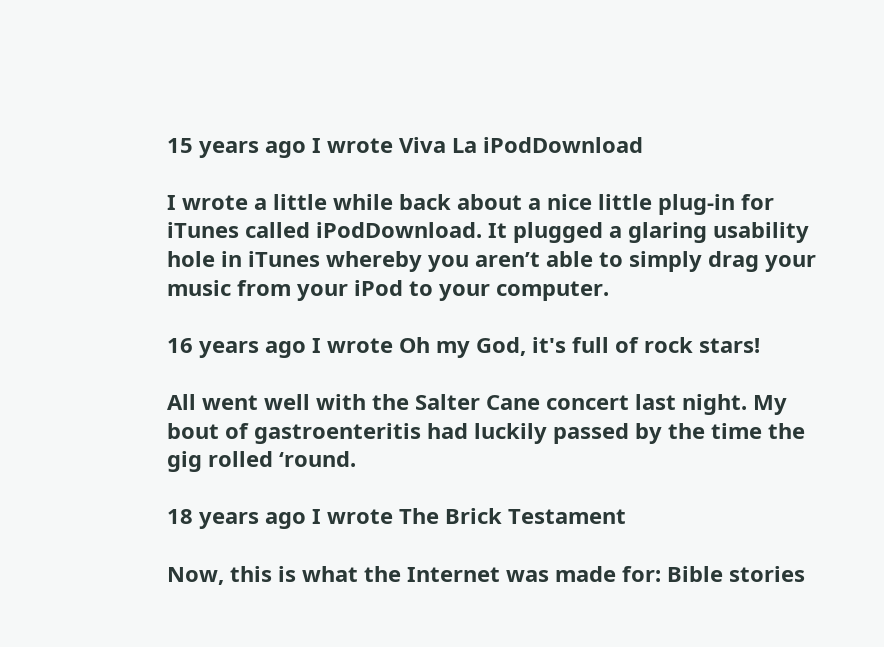15 years ago I wrote Viva La iPodDownload

I wrote a little while back about a nice little plug-in for iTunes called iPodDownload. It plugged a glaring usability hole in iTunes whereby you aren’t able to simply drag your music from your iPod to your computer.

16 years ago I wrote Oh my God, it's full of rock stars!

All went well with the Salter Cane concert last night. My bout of gastroenteritis had luckily passed by the time the gig rolled ‘round.

18 years ago I wrote The Brick Testament

Now, this is what the Internet was made for: Bible stories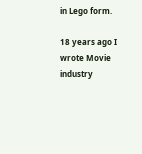in Lego form.

18 years ago I wrote Movie industry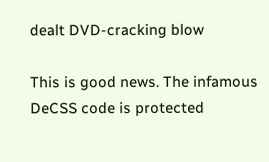dealt DVD-cracking blow

This is good news. The infamous DeCSS code is protected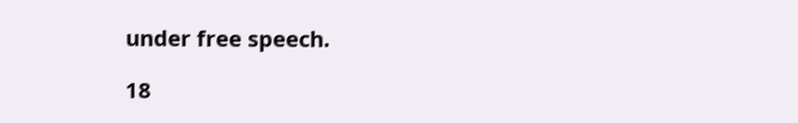under free speech.

18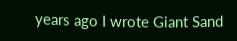years ago I wrote Giant Sand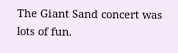The Giant Sand concert was lots of fun.